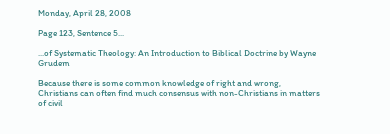Monday, April 28, 2008

Page 123, Sentence 5...

...of Systematic Theology: An Introduction to Biblical Doctrine by Wayne Grudem

Because there is some common knowledge of right and wrong, Christians can often find much consensus with non-Christians in matters of civil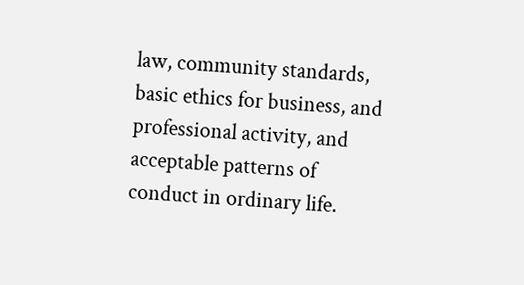law, community standards, basic ethics for business, and professional activity, and acceptable patterns of conduct in ordinary life.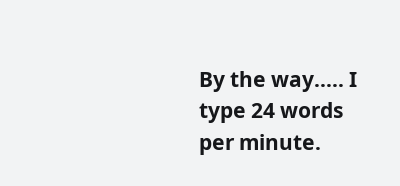By the way..... I type 24 words per minute.